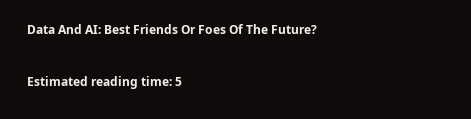Data And AI: Best Friends Or Foes Of The Future?


Estimated reading time: 5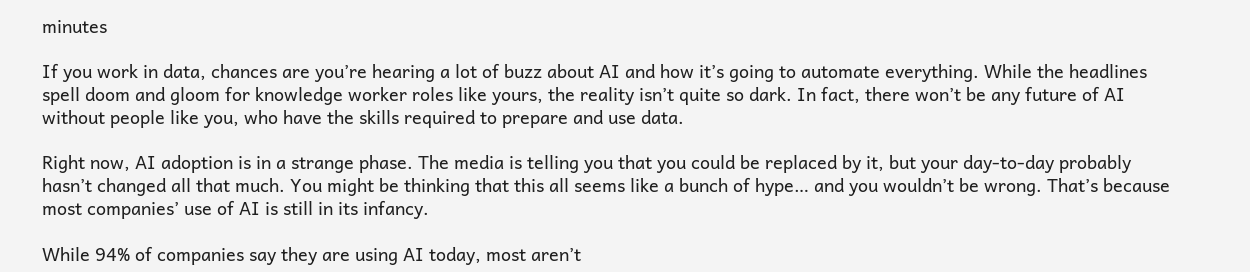minutes

If you work in data, chances are you’re hearing a lot of buzz about AI and how it’s going to automate everything. While the headlines spell doom and gloom for knowledge worker roles like yours, the reality isn’t quite so dark. In fact, there won’t be any future of AI without people like you, who have the skills required to prepare and use data.

Right now, AI adoption is in a strange phase. The media is telling you that you could be replaced by it, but your day-to-day probably hasn’t changed all that much. You might be thinking that this all seems like a bunch of hype… and you wouldn’t be wrong. That’s because most companies’ use of AI is still in its infancy.

While 94% of companies say they are using AI today, most aren’t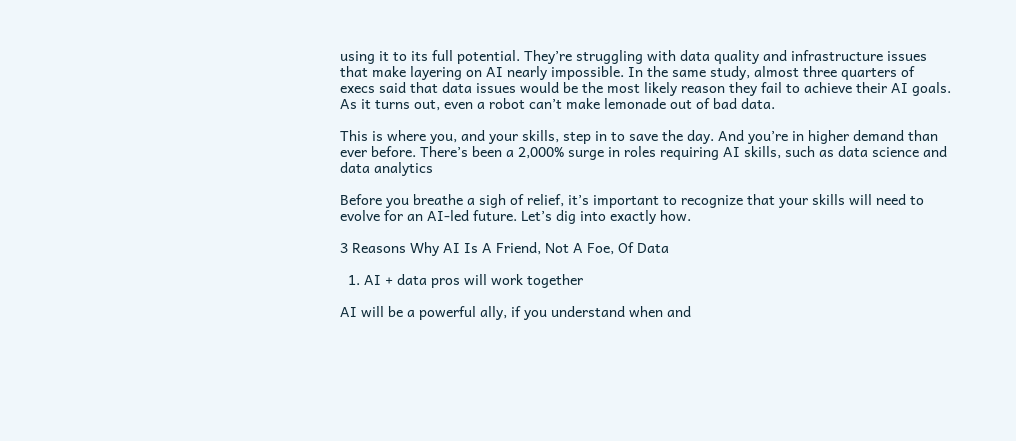using it to its full potential. They’re struggling with data quality and infrastructure issues that make layering on AI nearly impossible. In the same study, almost three quarters of execs said that data issues would be the most likely reason they fail to achieve their AI goals. As it turns out, even a robot can’t make lemonade out of bad data.

This is where you, and your skills, step in to save the day. And you’re in higher demand than ever before. There’s been a 2,000% surge in roles requiring AI skills, such as data science and data analytics

Before you breathe a sigh of relief, it’s important to recognize that your skills will need to evolve for an AI-led future. Let’s dig into exactly how.

3 Reasons Why AI Is A Friend, Not A Foe, Of Data

  1. AI + data pros will work together

AI will be a powerful ally, if you understand when and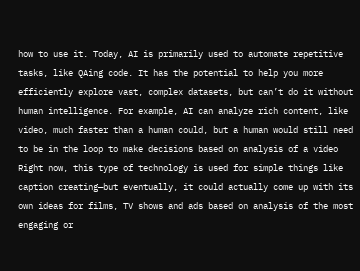how to use it. Today, AI is primarily used to automate repetitive tasks, like QAing code. It has the potential to help you more efficiently explore vast, complex datasets, but can’t do it without human intelligence. For example, AI can analyze rich content, like video, much faster than a human could, but a human would still need to be in the loop to make decisions based on analysis of a video Right now, this type of technology is used for simple things like caption creating—but eventually, it could actually come up with its own ideas for films, TV shows and ads based on analysis of the most engaging or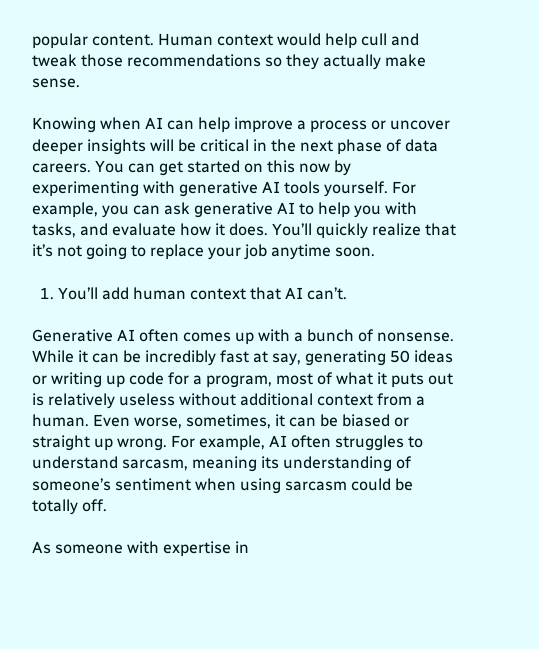popular content. Human context would help cull and tweak those recommendations so they actually make sense.

Knowing when AI can help improve a process or uncover deeper insights will be critical in the next phase of data careers. You can get started on this now by experimenting with generative AI tools yourself. For example, you can ask generative AI to help you with tasks, and evaluate how it does. You’ll quickly realize that it’s not going to replace your job anytime soon.

  1. You’ll add human context that AI can’t.

Generative AI often comes up with a bunch of nonsense. While it can be incredibly fast at say, generating 50 ideas or writing up code for a program, most of what it puts out is relatively useless without additional context from a human. Even worse, sometimes, it can be biased or straight up wrong. For example, AI often struggles to understand sarcasm, meaning its understanding of someone’s sentiment when using sarcasm could be totally off.

As someone with expertise in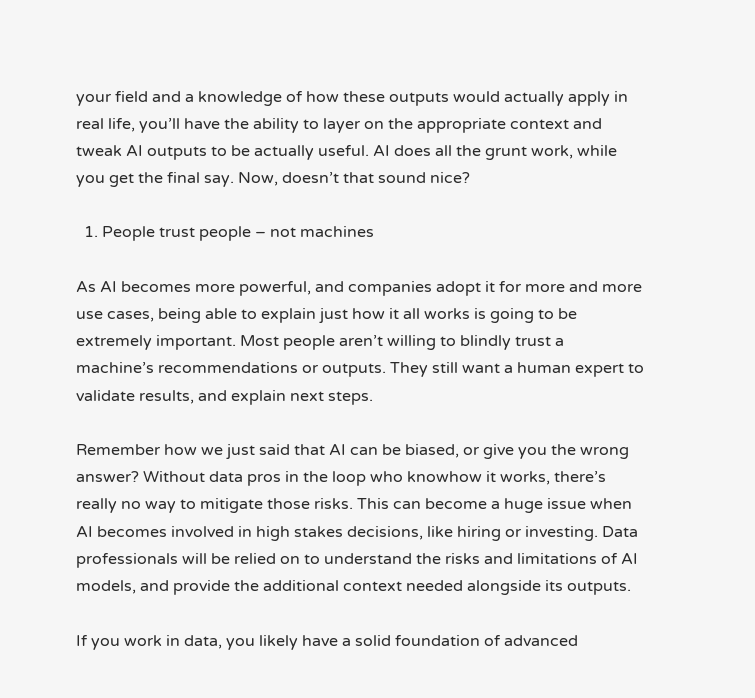your field and a knowledge of how these outputs would actually apply in real life, you’ll have the ability to layer on the appropriate context and tweak AI outputs to be actually useful. AI does all the grunt work, while you get the final say. Now, doesn’t that sound nice?

  1. People trust people – not machines

As AI becomes more powerful, and companies adopt it for more and more use cases, being able to explain just how it all works is going to be extremely important. Most people aren’t willing to blindly trust a machine’s recommendations or outputs. They still want a human expert to validate results, and explain next steps.

Remember how we just said that AI can be biased, or give you the wrong answer? Without data pros in the loop who knowhow it works, there’s really no way to mitigate those risks. This can become a huge issue when AI becomes involved in high stakes decisions, like hiring or investing. Data professionals will be relied on to understand the risks and limitations of AI models, and provide the additional context needed alongside its outputs.

If you work in data, you likely have a solid foundation of advanced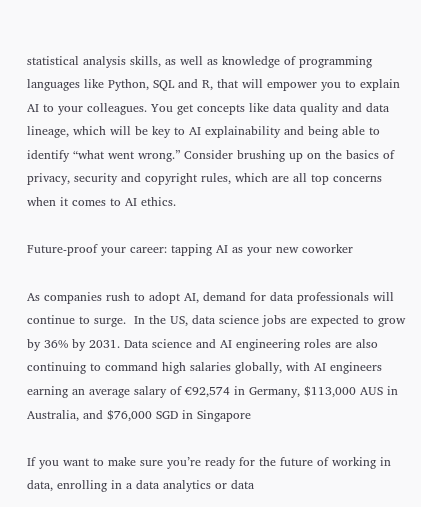statistical analysis skills, as well as knowledge of programming languages like Python, SQL and R, that will empower you to explain AI to your colleagues. You get concepts like data quality and data lineage, which will be key to AI explainability and being able to identify “what went wrong.” Consider brushing up on the basics of privacy, security and copyright rules, which are all top concerns when it comes to AI ethics.

Future-proof your career: tapping AI as your new coworker

As companies rush to adopt AI, demand for data professionals will continue to surge.  In the US, data science jobs are expected to grow by 36% by 2031. Data science and AI engineering roles are also continuing to command high salaries globally, with AI engineers earning an average salary of €92,574 in Germany, $113,000 AUS in Australia, and $76,000 SGD in Singapore

If you want to make sure you’re ready for the future of working in data, enrolling in a data analytics or data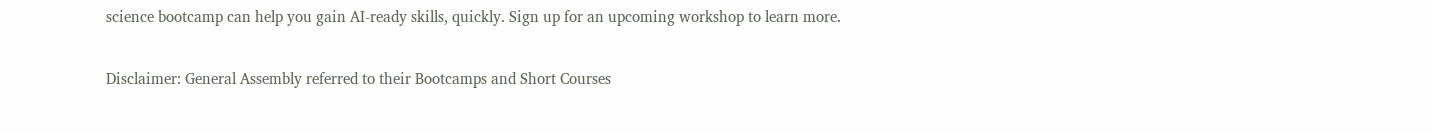science bootcamp can help you gain AI-ready skills, quickly. Sign up for an upcoming workshop to learn more.

Disclaimer: General Assembly referred to their Bootcamps and Short Courses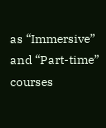as “Immersive” and “Part-time” courses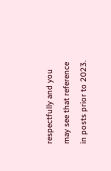respectfully and you may see that reference in posts prior to 2023.